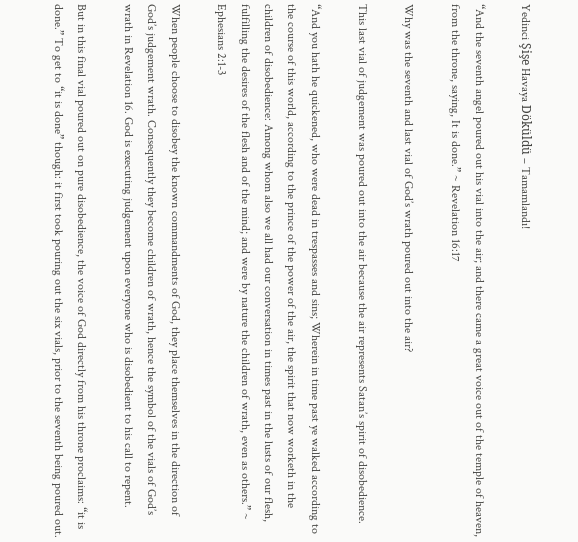Yedinci Şişe Havaya Döküldü – Tamamlandı!

“And the seventh angel poured out his vial into the air; and there came a great voice out of the temple of heaven, from the throne, saying, It is done.” ~ Revelation 16:17

Why was the seventh and last vial of God’s wrath poured out into the air?

This last vial of judgement was poured out into the air because the air represents Satan’s spirit of disobedience.

“And you hath he quickened, who were dead in trespasses and sins; Wherein in time past ye walked according to the course of this world, according to the prince of the power of the air, the spirit that now worketh in the children of disobedience: Among whom also we all had our conversation in times past in the lusts of our flesh, fulfilling the desires of the flesh and of the mind; and were by nature the children of wrath, even as others.” ~ Ephesians 2:1-3

When people choose to disobey the known commandments of God, they place themselves in the direction of God’s judgement wrath. Consequently they become children of wrath, hence the symbol of the vials of God’s wrath in Revelation 16. God is executing judgement upon everyone who is disobedient to his call to repent.

But in this final vial poured out on pure disobedience, the voice of God directly from his throne proclaims: “it is done.” To get to “it is done” though: it first took pouring out the six vials, prior to the seventh being poured out.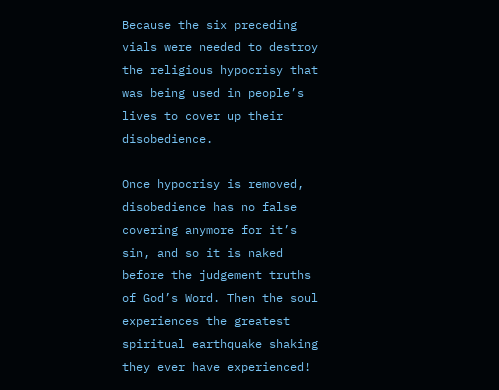Because the six preceding vials were needed to destroy the religious hypocrisy that was being used in people’s lives to cover up their disobedience.

Once hypocrisy is removed, disobedience has no false covering anymore for it’s sin, and so it is naked before the judgement truths of God’s Word. Then the soul experiences the greatest spiritual earthquake shaking they ever have experienced!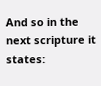And so in the next scripture it states: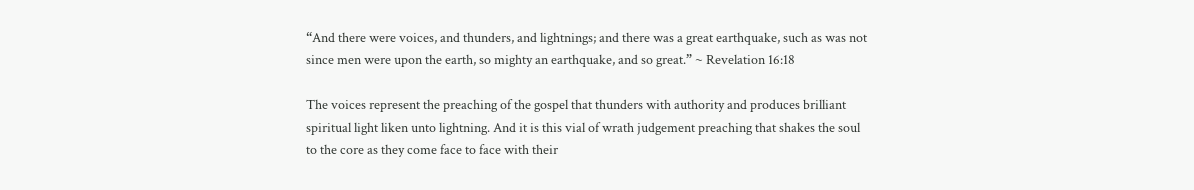“And there were voices, and thunders, and lightnings; and there was a great earthquake, such as was not since men were upon the earth, so mighty an earthquake, and so great.” ~ Revelation 16:18

The voices represent the preaching of the gospel that thunders with authority and produces brilliant spiritual light liken unto lightning. And it is this vial of wrath judgement preaching that shakes the soul to the core as they come face to face with their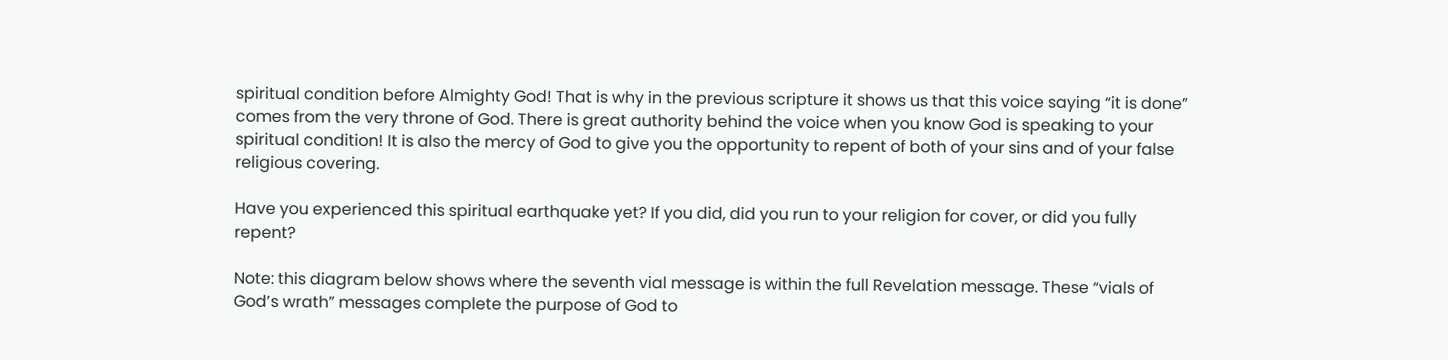spiritual condition before Almighty God! That is why in the previous scripture it shows us that this voice saying “it is done” comes from the very throne of God. There is great authority behind the voice when you know God is speaking to your spiritual condition! It is also the mercy of God to give you the opportunity to repent of both of your sins and of your false religious covering.

Have you experienced this spiritual earthquake yet? If you did, did you run to your religion for cover, or did you fully repent?

Note: this diagram below shows where the seventh vial message is within the full Revelation message. These “vials of God’s wrath” messages complete the purpose of God to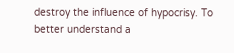destroy the influence of hypocrisy. To better understand a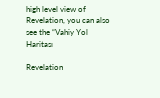high level view of Revelation, you can also see the “Vahiy Yol Haritası

Revelation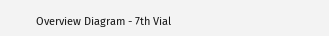Overview Diagram - 7th Vial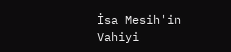İsa Mesih'in Vahiyi